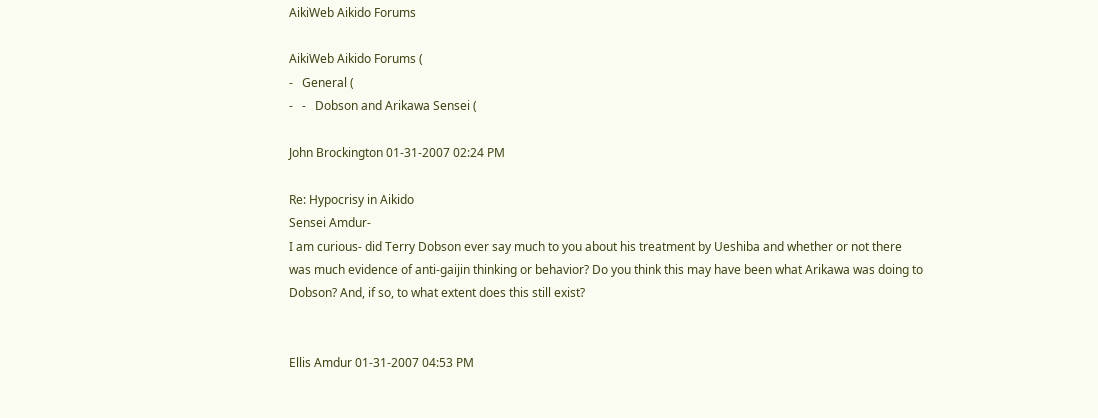AikiWeb Aikido Forums

AikiWeb Aikido Forums (
-   General (
-   -   Dobson and Arikawa Sensei (

John Brockington 01-31-2007 02:24 PM

Re: Hypocrisy in Aikido
Sensei Amdur-
I am curious- did Terry Dobson ever say much to you about his treatment by Ueshiba and whether or not there was much evidence of anti-gaijin thinking or behavior? Do you think this may have been what Arikawa was doing to Dobson? And, if so, to what extent does this still exist?


Ellis Amdur 01-31-2007 04:53 PM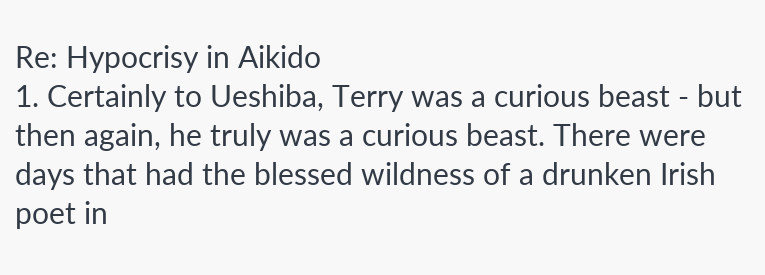Re: Hypocrisy in Aikido
1. Certainly to Ueshiba, Terry was a curious beast - but then again, he truly was a curious beast. There were days that had the blessed wildness of a drunken Irish poet in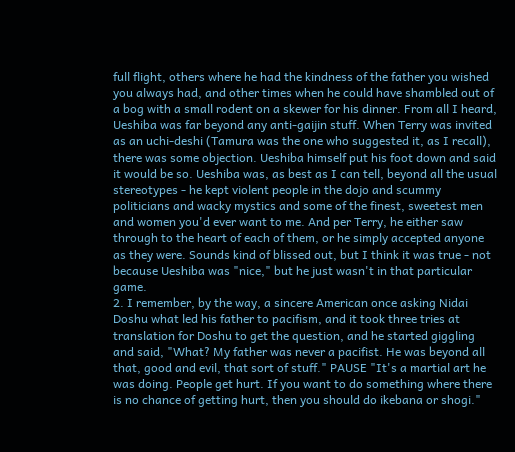full flight, others where he had the kindness of the father you wished you always had, and other times when he could have shambled out of a bog with a small rodent on a skewer for his dinner. From all I heard, Ueshiba was far beyond any anti-gaijin stuff. When Terry was invited as an uchi-deshi (Tamura was the one who suggested it, as I recall), there was some objection. Ueshiba himself put his foot down and said it would be so. Ueshiba was, as best as I can tell, beyond all the usual stereotypes - he kept violent people in the dojo and scummy politicians and wacky mystics and some of the finest, sweetest men and women you'd ever want to me. And per Terry, he either saw through to the heart of each of them, or he simply accepted anyone as they were. Sounds kind of blissed out, but I think it was true - not because Ueshiba was "nice," but he just wasn't in that particular game.
2. I remember, by the way, a sincere American once asking Nidai Doshu what led his father to pacifism, and it took three tries at translation for Doshu to get the question, and he started giggling and said, "What? My father was never a pacifist. He was beyond all that, good and evil, that sort of stuff." PAUSE "It's a martial art he was doing. People get hurt. If you want to do something where there is no chance of getting hurt, then you should do ikebana or shogi."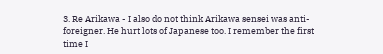3. Re Arikawa - I also do not think Arikawa sensei was anti-foreigner. He hurt lots of Japanese too. I remember the first time I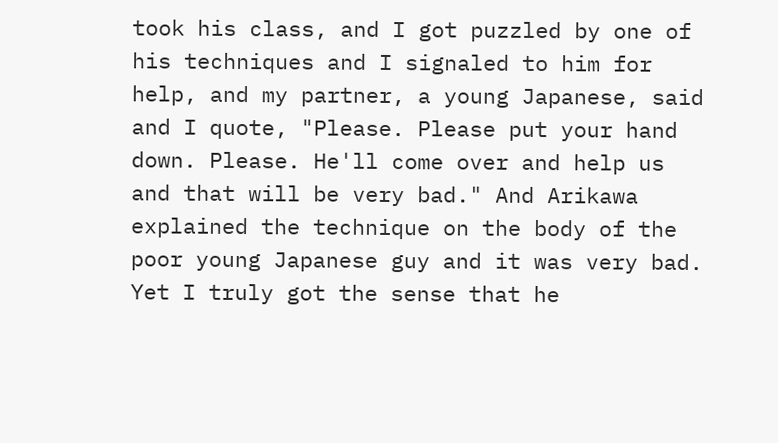took his class, and I got puzzled by one of his techniques and I signaled to him for help, and my partner, a young Japanese, said and I quote, "Please. Please put your hand down. Please. He'll come over and help us and that will be very bad." And Arikawa explained the technique on the body of the poor young Japanese guy and it was very bad. Yet I truly got the sense that he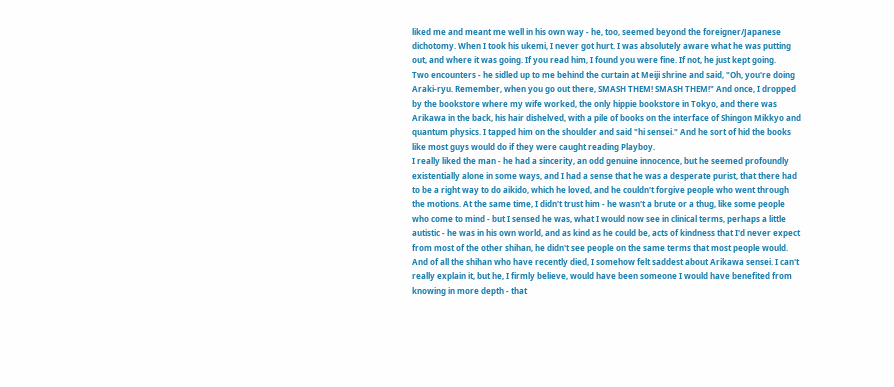liked me and meant me well in his own way - he, too, seemed beyond the foreigner/Japanese dichotomy. When I took his ukemi, I never got hurt. I was absolutely aware what he was putting out, and where it was going. If you read him, I found you were fine. If not, he just kept going.
Two encounters - he sidled up to me behind the curtain at Meiji shrine and said, "Oh, you're doing Araki-ryu. Remember, when you go out there, SMASH THEM! SMASH THEM!" And once, I dropped by the bookstore where my wife worked, the only hippie bookstore in Tokyo, and there was Arikawa in the back, his hair dishelved, with a pile of books on the interface of Shingon Mikkyo and quantum physics. I tapped him on the shoulder and said "hi sensei." And he sort of hid the books like most guys would do if they were caught reading Playboy.
I really liked the man - he had a sincerity, an odd genuine innocence, but he seemed profoundly existentially alone in some ways, and I had a sense that he was a desperate purist, that there had to be a right way to do aikido, which he loved, and he couldn't forgive people who went through the motions. At the same time, I didn't trust him - he wasn't a brute or a thug, like some people who come to mind - but I sensed he was, what I would now see in clinical terms, perhaps a little autistic - he was in his own world, and as kind as he could be, acts of kindness that I'd never expect from most of the other shihan, he didn't see people on the same terms that most people would. And of all the shihan who have recently died, I somehow felt saddest about Arikawa sensei. I can't really explain it, but he, I firmly believe, would have been someone I would have benefited from knowing in more depth - that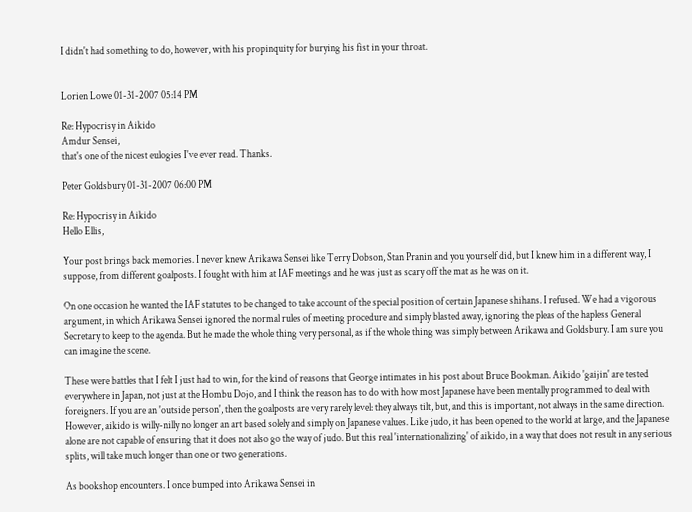I didn't had something to do, however, with his propinquity for burying his fist in your throat.


Lorien Lowe 01-31-2007 05:14 PM

Re: Hypocrisy in Aikido
Amdur Sensei,
that's one of the nicest eulogies I've ever read. Thanks.

Peter Goldsbury 01-31-2007 06:00 PM

Re: Hypocrisy in Aikido
Hello Ellis,

Your post brings back memories. I never knew Arikawa Sensei like Terry Dobson, Stan Pranin and you yourself did, but I knew him in a different way, I suppose, from different goalposts. I fought with him at IAF meetings and he was just as scary off the mat as he was on it.

On one occasion he wanted the IAF statutes to be changed to take account of the special position of certain Japanese shihans. I refused. We had a vigorous argument, in which Arikawa Sensei ignored the normal rules of meeting procedure and simply blasted away, ignoring the pleas of the hapless General Secretary to keep to the agenda. But he made the whole thing very personal, as if the whole thing was simply between Arikawa and Goldsbury. I am sure you can imagine the scene.

These were battles that I felt I just had to win, for the kind of reasons that George intimates in his post about Bruce Bookman. Aikido 'gaijin' are tested everywhere in Japan, not just at the Hombu Dojo, and I think the reason has to do with how most Japanese have been mentally programmed to deal with foreigners. If you are an 'outside person', then the goalposts are very rarely level: they always tilt, but, and this is important, not always in the same direction. However, aikido is willy-nilly no longer an art based solely and simply on Japanese values. Like judo, it has been opened to the world at large, and the Japanese alone are not capable of ensuring that it does not also go the way of judo. But this real 'internationalizing' of aikido, in a way that does not result in any serious splits, will take much longer than one or two generations.

As bookshop encounters. I once bumped into Arikawa Sensei in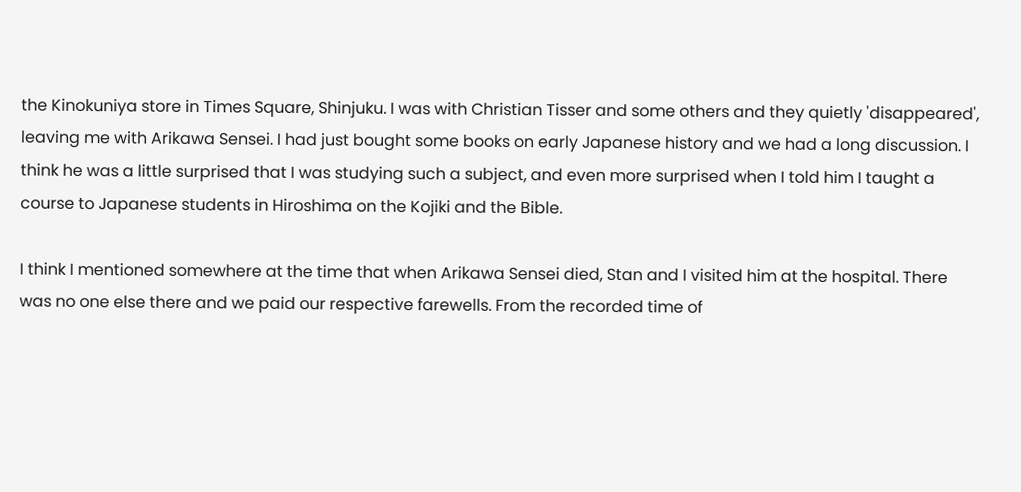the Kinokuniya store in Times Square, Shinjuku. I was with Christian Tisser and some others and they quietly 'disappeared', leaving me with Arikawa Sensei. I had just bought some books on early Japanese history and we had a long discussion. I think he was a little surprised that I was studying such a subject, and even more surprised when I told him I taught a course to Japanese students in Hiroshima on the Kojiki and the Bible.

I think I mentioned somewhere at the time that when Arikawa Sensei died, Stan and I visited him at the hospital. There was no one else there and we paid our respective farewells. From the recorded time of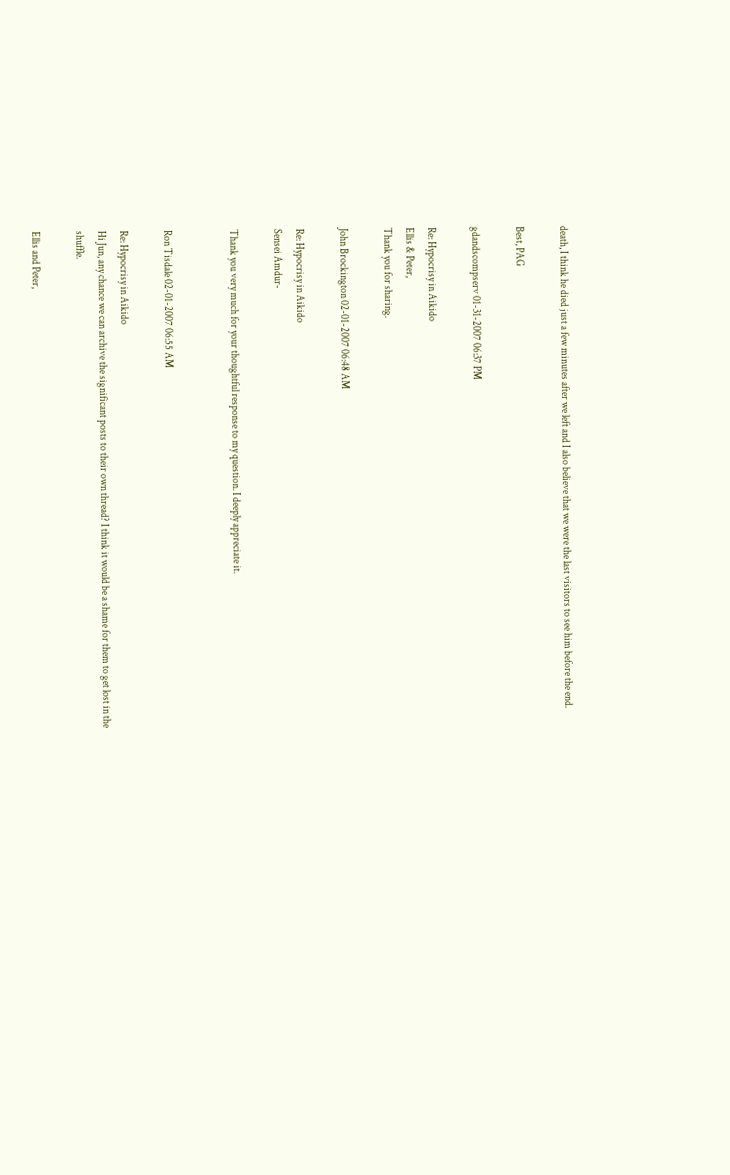death, I think he died just a few minutes after we left and I also believe that we were the last visitors to see him before the end.

Best, PAG

gdandscompserv 01-31-2007 06:37 PM

Re: Hypocrisy in Aikido
Ellis & Peter,
Thank you for sharing.

John Brockington 02-01-2007 06:48 AM

Re: Hypocrisy in Aikido
Sensei Amdur-

Thank you very much for your thoughtful response to my question. I deeply appreciate it.


Ron Tisdale 02-01-2007 06:55 AM

Re: Hypocrisy in Aikido
Hi Jun, any chance we can archive the significant posts to their own thread? I think it would be a shame for them to get lost in the shuffle.

Ellis and Peter,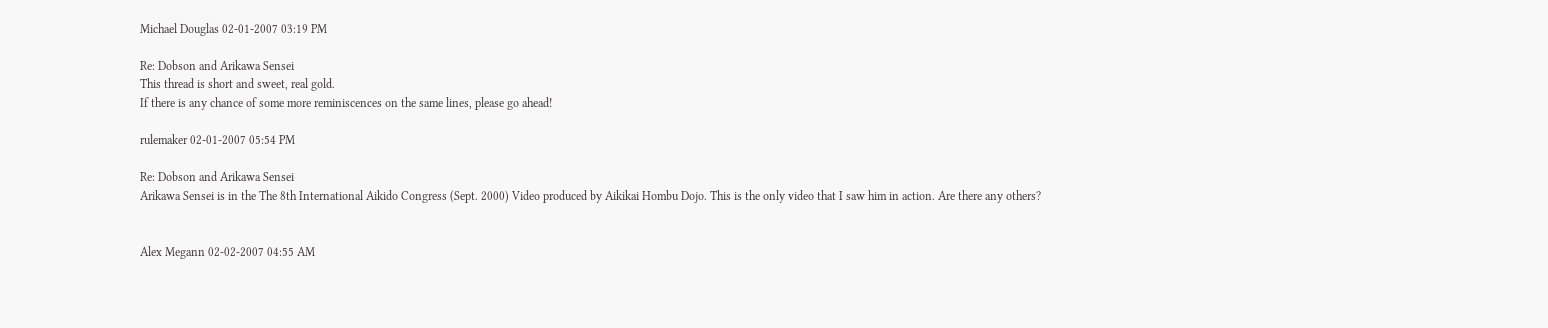Michael Douglas 02-01-2007 03:19 PM

Re: Dobson and Arikawa Sensei
This thread is short and sweet, real gold.
If there is any chance of some more reminiscences on the same lines, please go ahead!

rulemaker 02-01-2007 05:54 PM

Re: Dobson and Arikawa Sensei
Arikawa Sensei is in the The 8th International Aikido Congress (Sept. 2000) Video produced by Aikikai Hombu Dojo. This is the only video that I saw him in action. Are there any others?


Alex Megann 02-02-2007 04:55 AM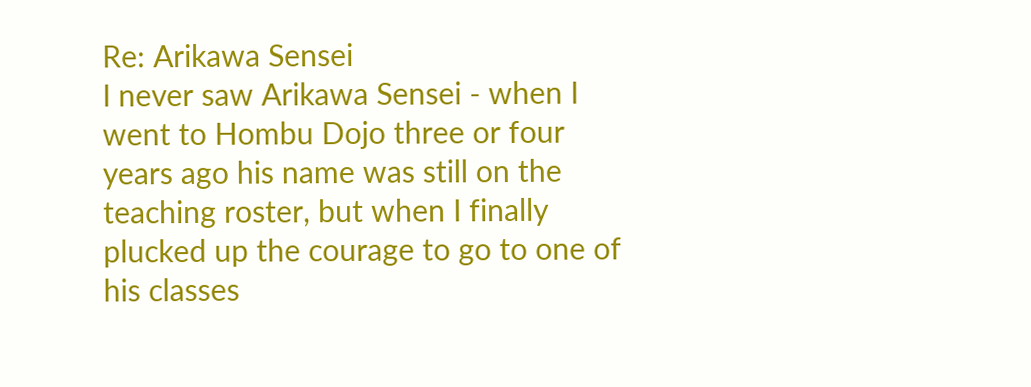Re: Arikawa Sensei
I never saw Arikawa Sensei - when I went to Hombu Dojo three or four years ago his name was still on the teaching roster, but when I finally plucked up the courage to go to one of his classes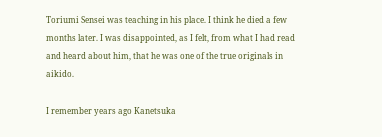Toriumi Sensei was teaching in his place. I think he died a few months later. I was disappointed, as I felt, from what I had read and heard about him, that he was one of the true originals in aikido.

I remember years ago Kanetsuka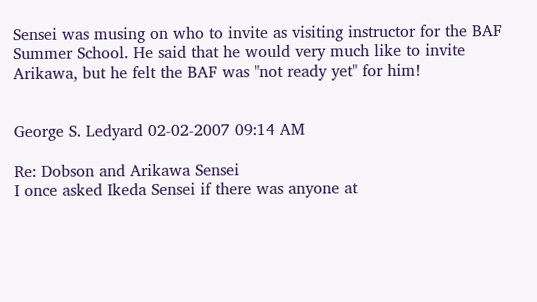Sensei was musing on who to invite as visiting instructor for the BAF Summer School. He said that he would very much like to invite Arikawa, but he felt the BAF was "not ready yet" for him!


George S. Ledyard 02-02-2007 09:14 AM

Re: Dobson and Arikawa Sensei
I once asked Ikeda Sensei if there was anyone at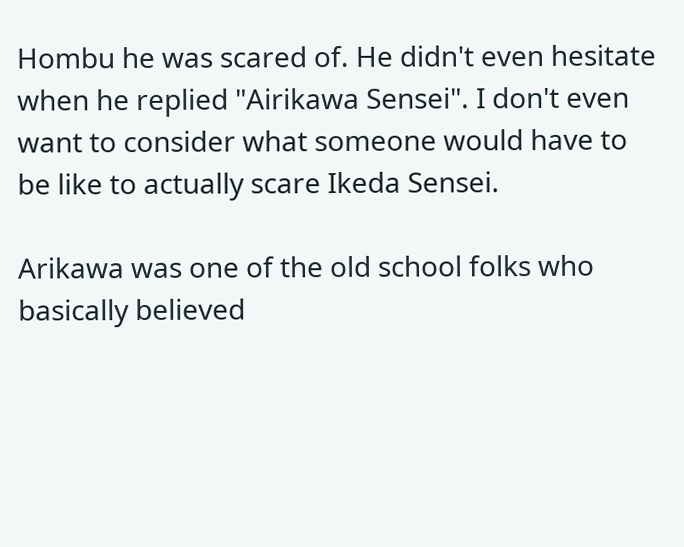Hombu he was scared of. He didn't even hesitate when he replied "Airikawa Sensei". I don't even want to consider what someone would have to be like to actually scare Ikeda Sensei.

Arikawa was one of the old school folks who basically believed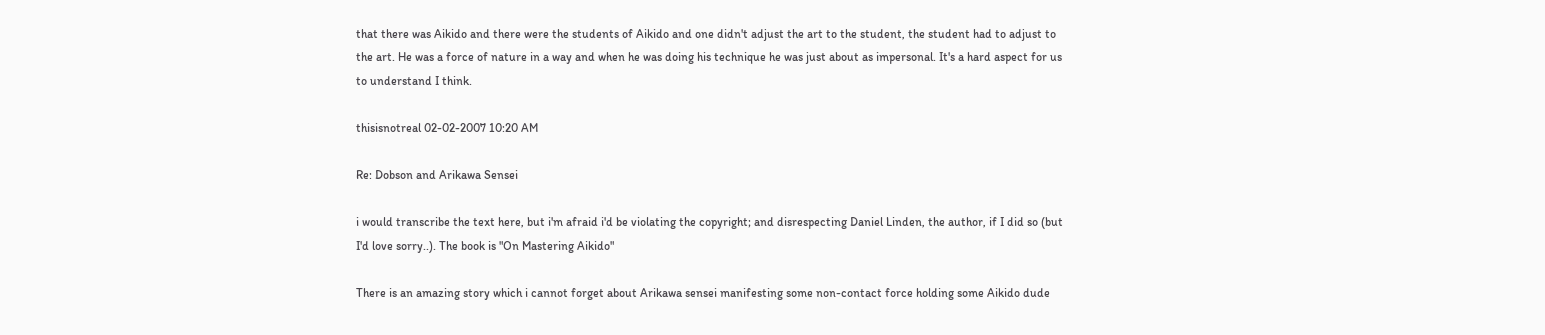that there was Aikido and there were the students of Aikido and one didn't adjust the art to the student, the student had to adjust to the art. He was a force of nature in a way and when he was doing his technique he was just about as impersonal. It's a hard aspect for us to understand I think.

thisisnotreal 02-02-2007 10:20 AM

Re: Dobson and Arikawa Sensei

i would transcribe the text here, but i'm afraid i'd be violating the copyright; and disrespecting Daniel Linden, the author, if I did so (but I'd love sorry..). The book is "On Mastering Aikido"

There is an amazing story which i cannot forget about Arikawa sensei manifesting some non-contact force holding some Aikido dude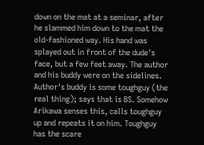down on the mat at a seminar, after he slammed him down to the mat the old-fashioned way. His hand was splayed out in front of the dude's face, but a few feet away. The author and his buddy were on the sidelines. Author's buddy is some toughguy (the real thing); says that is BS. Somehow Arikawa senses this, calls toughguy up and repeats it on him. Toughguy has the scare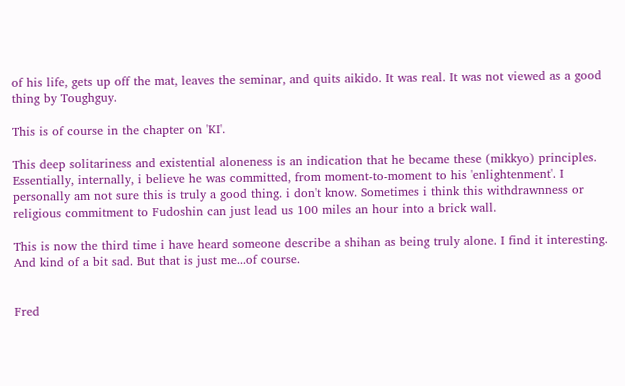of his life, gets up off the mat, leaves the seminar, and quits aikido. It was real. It was not viewed as a good thing by Toughguy.

This is of course in the chapter on 'KI'.

This deep solitariness and existential aloneness is an indication that he became these (mikkyo) principles. Essentially, internally, i believe he was committed, from moment-to-moment to his 'enlightenment'. I personally am not sure this is truly a good thing. i don't know. Sometimes i think this withdrawnness or religious commitment to Fudoshin can just lead us 100 miles an hour into a brick wall.

This is now the third time i have heard someone describe a shihan as being truly alone. I find it interesting. And kind of a bit sad. But that is just me...of course.


Fred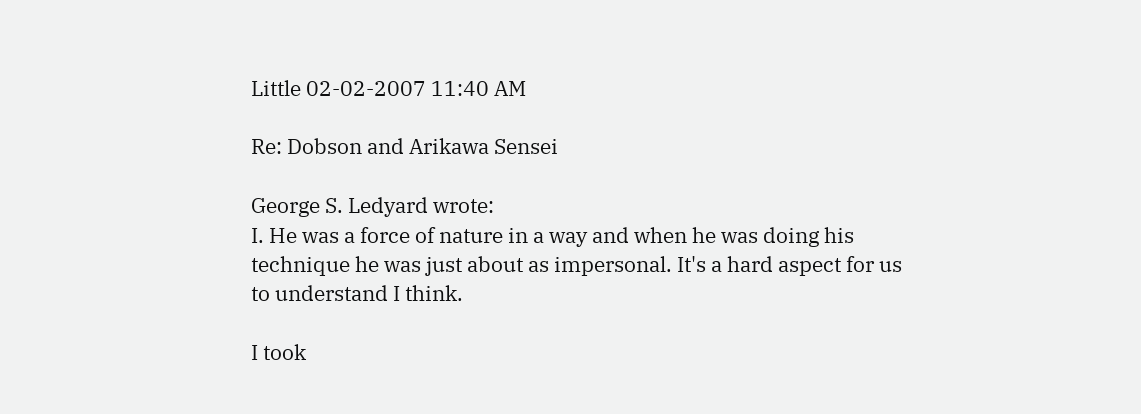Little 02-02-2007 11:40 AM

Re: Dobson and Arikawa Sensei

George S. Ledyard wrote:
I. He was a force of nature in a way and when he was doing his technique he was just about as impersonal. It's a hard aspect for us to understand I think.

I took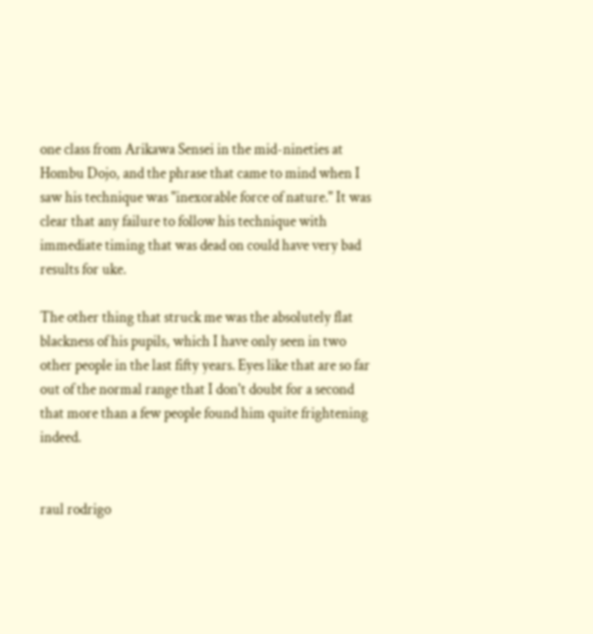one class from Arikawa Sensei in the mid-nineties at Hombu Dojo, and the phrase that came to mind when I saw his technique was "inexorable force of nature." It was clear that any failure to follow his technique with immediate timing that was dead on could have very bad results for uke.

The other thing that struck me was the absolutely flat blackness of his pupils, which I have only seen in two other people in the last fifty years. Eyes like that are so far out of the normal range that I don't doubt for a second that more than a few people found him quite frightening indeed.


raul rodrigo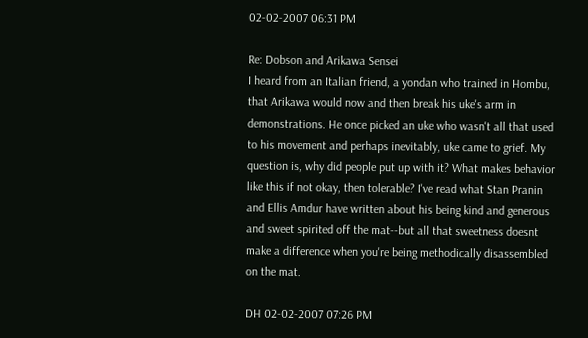02-02-2007 06:31 PM

Re: Dobson and Arikawa Sensei
I heard from an Italian friend, a yondan who trained in Hombu, that Arikawa would now and then break his uke's arm in demonstrations. He once picked an uke who wasn't all that used to his movement and perhaps inevitably, uke came to grief. My question is, why did people put up with it? What makes behavior like this if not okay, then tolerable? I've read what Stan Pranin and Ellis Amdur have written about his being kind and generous and sweet spirited off the mat--but all that sweetness doesnt make a difference when you're being methodically disassembled on the mat.

DH 02-02-2007 07:26 PM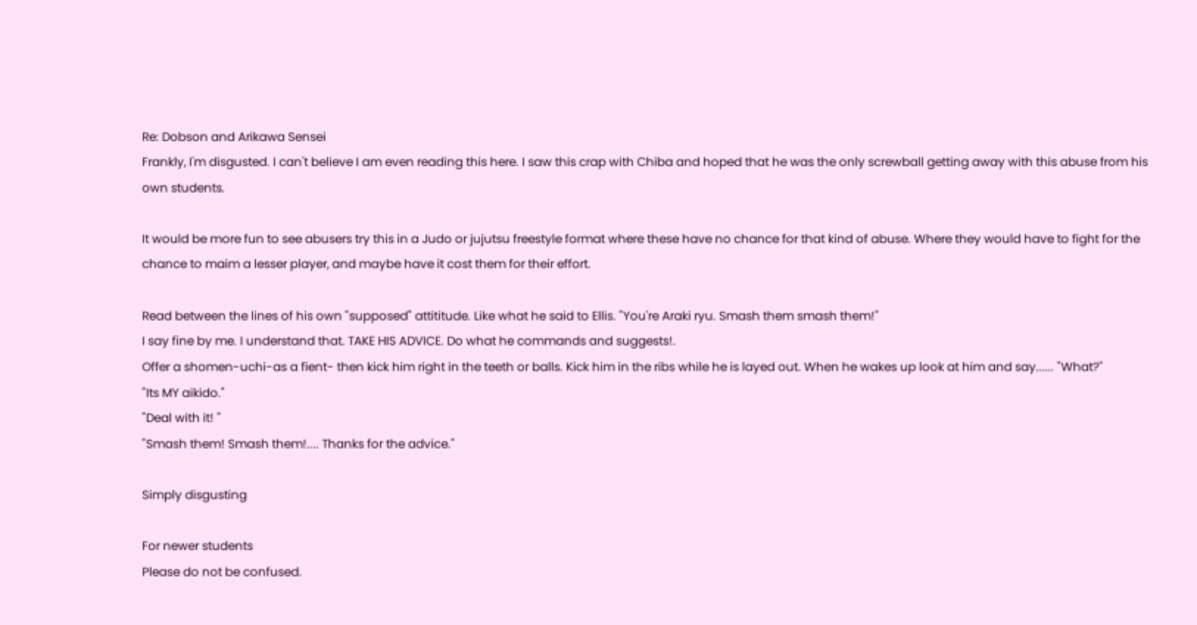Re: Dobson and Arikawa Sensei
Frankly, I'm disgusted. I can't believe I am even reading this here. I saw this crap with Chiba and hoped that he was the only screwball getting away with this abuse from his own students.

It would be more fun to see abusers try this in a Judo or jujutsu freestyle format where these have no chance for that kind of abuse. Where they would have to fight for the chance to maim a lesser player, and maybe have it cost them for their effort.

Read between the lines of his own "supposed" attititude. Like what he said to Ellis. "You're Araki ryu. Smash them smash them!"
I say fine by me. I understand that. TAKE HIS ADVICE. Do what he commands and suggests!.
Offer a shomen-uchi-as a fient- then kick him right in the teeth or balls. Kick him in the ribs while he is layed out. When he wakes up look at him and say...... "What?"
"Its MY aikido."
"Deal with it! "
"Smash them! Smash them!.... Thanks for the advice."

Simply disgusting

For newer students
Please do not be confused.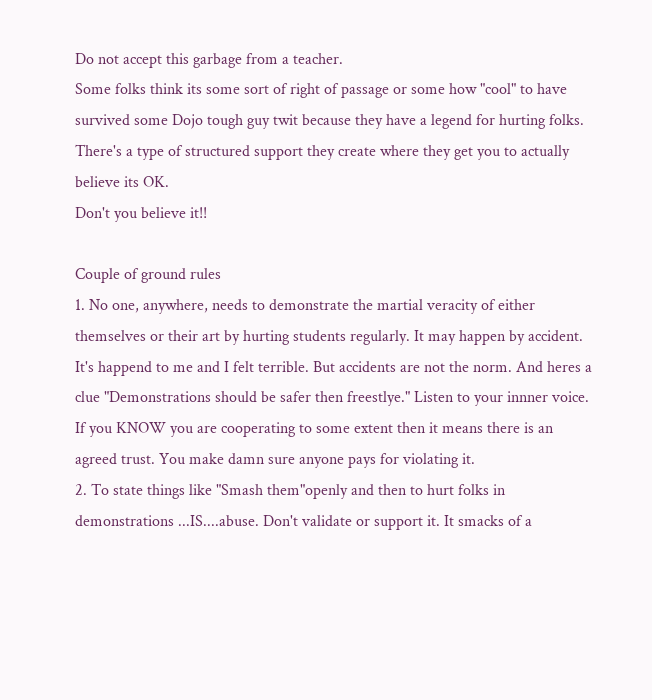Do not accept this garbage from a teacher.
Some folks think its some sort of right of passage or some how "cool" to have survived some Dojo tough guy twit because they have a legend for hurting folks. There's a type of structured support they create where they get you to actually believe its OK.
Don't you believe it!!

Couple of ground rules
1. No one, anywhere, needs to demonstrate the martial veracity of either themselves or their art by hurting students regularly. It may happen by accident. It's happend to me and I felt terrible. But accidents are not the norm. And heres a clue "Demonstrations should be safer then freestlye." Listen to your innner voice. If you KNOW you are cooperating to some extent then it means there is an agreed trust. You make damn sure anyone pays for violating it.
2. To state things like "Smash them"openly and then to hurt folks in demonstrations ...IS....abuse. Don't validate or support it. It smacks of a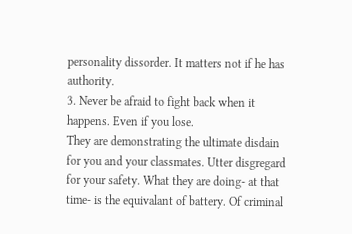personality dissorder. It matters not if he has authority.
3. Never be afraid to fight back when it happens. Even if you lose.
They are demonstrating the ultimate disdain for you and your classmates. Utter disgregard for your safety. What they are doing- at that time- is the equivalant of battery. Of criminal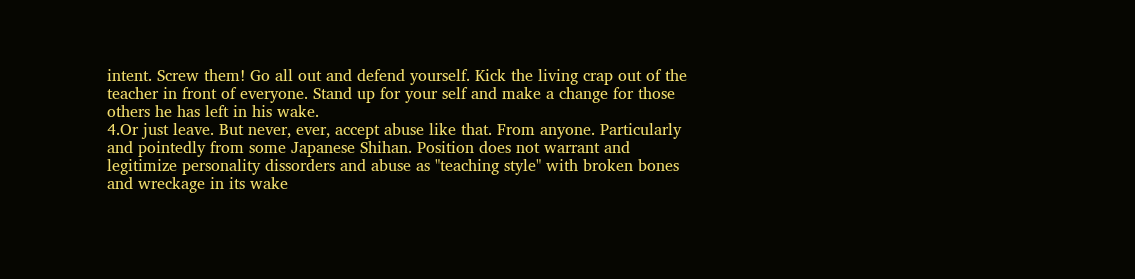intent. Screw them! Go all out and defend yourself. Kick the living crap out of the teacher in front of everyone. Stand up for your self and make a change for those others he has left in his wake.
4.Or just leave. But never, ever, accept abuse like that. From anyone. Particularly and pointedly from some Japanese Shihan. Position does not warrant and legitimize personality dissorders and abuse as "teaching style" with broken bones and wreckage in its wake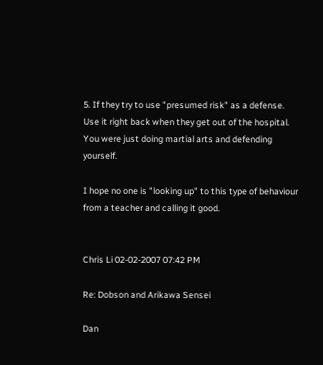5. If they try to use "presumed risk" as a defense. Use it right back when they get out of the hospital. You were just doing martial arts and defending yourself.

I hope no one is "looking up" to this type of behaviour from a teacher and calling it good.


Chris Li 02-02-2007 07:42 PM

Re: Dobson and Arikawa Sensei

Dan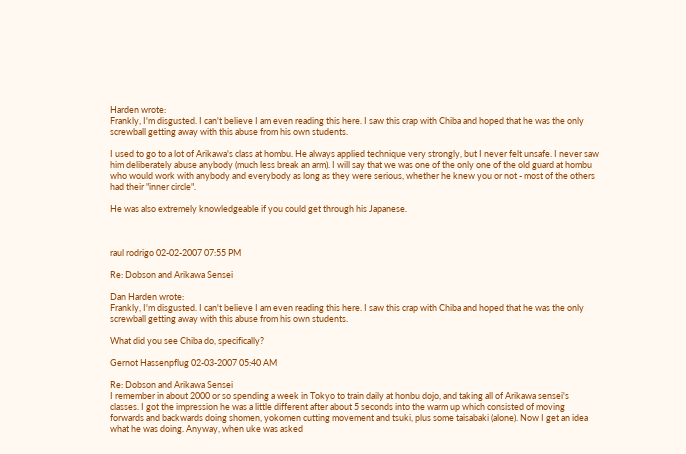Harden wrote:
Frankly, I'm disgusted. I can't believe I am even reading this here. I saw this crap with Chiba and hoped that he was the only screwball getting away with this abuse from his own students.

I used to go to a lot of Arikawa's class at hombu. He always applied technique very strongly, but I never felt unsafe. I never saw him deliberately abuse anybody (much less break an arm). I will say that we was one of the only one of the old guard at hombu who would work with anybody and everybody as long as they were serious, whether he knew you or not - most of the others had their "inner circle".

He was also extremely knowledgeable if you could get through his Japanese.



raul rodrigo 02-02-2007 07:55 PM

Re: Dobson and Arikawa Sensei

Dan Harden wrote:
Frankly, I'm disgusted. I can't believe I am even reading this here. I saw this crap with Chiba and hoped that he was the only screwball getting away with this abuse from his own students.

What did you see Chiba do, specifically?

Gernot Hassenpflug 02-03-2007 05:40 AM

Re: Dobson and Arikawa Sensei
I remember in about 2000 or so spending a week in Tokyo to train daily at honbu dojo, and taking all of Arikawa sensei's classes. I got the impression he was a little different after about 5 seconds into the warm up which consisted of moving forwards and backwards doing shomen, yokomen cutting movement and tsuki, plus some taisabaki (alone). Now I get an idea what he was doing. Anyway, when uke was asked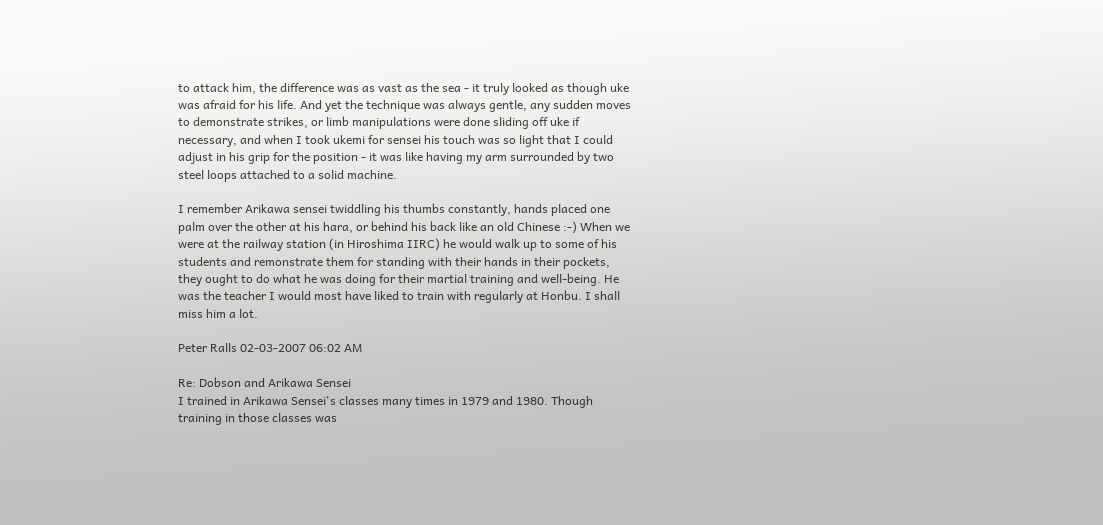to attack him, the difference was as vast as the sea - it truly looked as though uke was afraid for his life. And yet the technique was always gentle, any sudden moves to demonstrate strikes, or limb manipulations were done sliding off uke if necessary, and when I took ukemi for sensei his touch was so light that I could adjust in his grip for the position - it was like having my arm surrounded by two steel loops attached to a solid machine.

I remember Arikawa sensei twiddling his thumbs constantly, hands placed one palm over the other at his hara, or behind his back like an old Chinese :-) When we were at the railway station (in Hiroshima IIRC) he would walk up to some of his students and remonstrate them for standing with their hands in their pockets, they ought to do what he was doing for their martial training and well-being. He was the teacher I would most have liked to train with regularly at Honbu. I shall miss him a lot.

Peter Ralls 02-03-2007 06:02 AM

Re: Dobson and Arikawa Sensei
I trained in Arikawa Sensei's classes many times in 1979 and 1980. Though training in those classes was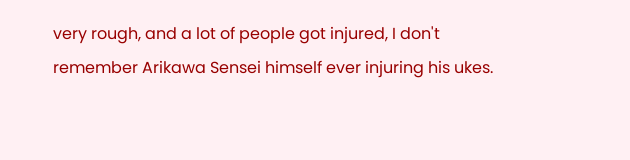very rough, and a lot of people got injured, I don't remember Arikawa Sensei himself ever injuring his ukes.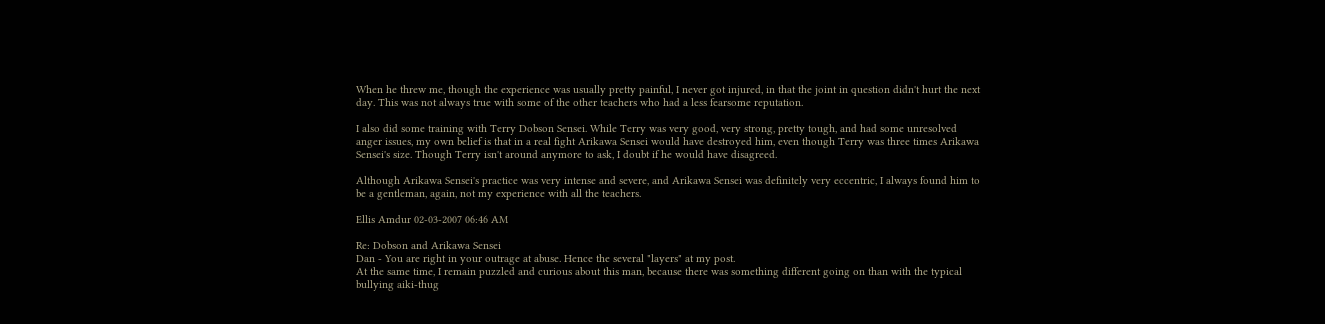When he threw me, though the experience was usually pretty painful, I never got injured, in that the joint in question didn't hurt the next day. This was not always true with some of the other teachers who had a less fearsome reputation.

I also did some training with Terry Dobson Sensei. While Terry was very good, very strong, pretty tough, and had some unresolved anger issues, my own belief is that in a real fight Arikawa Sensei would have destroyed him, even though Terry was three times Arikawa Sensei's size. Though Terry isn't around anymore to ask, I doubt if he would have disagreed.

Although Arikawa Sensei's practice was very intense and severe, and Arikawa Sensei was definitely very eccentric, I always found him to be a gentleman, again, not my experience with all the teachers.

Ellis Amdur 02-03-2007 06:46 AM

Re: Dobson and Arikawa Sensei
Dan - You are right in your outrage at abuse. Hence the several "layers" at my post.
At the same time, I remain puzzled and curious about this man, because there was something different going on than with the typical bullying aiki-thug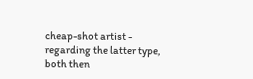cheap-shot artist - regarding the latter type, both then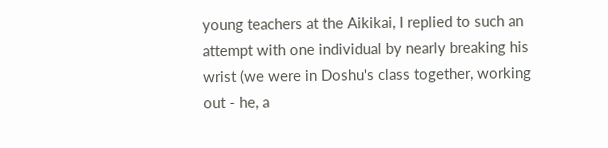young teachers at the Aikikai, I replied to such an attempt with one individual by nearly breaking his wrist (we were in Doshu's class together, working out - he, a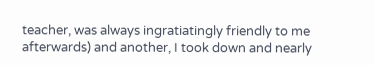teacher, was always ingratiatingly friendly to me afterwards) and another, I took down and nearly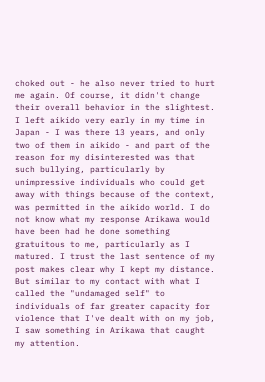choked out - he also never tried to hurt me again. Of course, it didn't change their overall behavior in the slightest. I left aikido very early in my time in Japan - I was there 13 years, and only two of them in aikido - and part of the reason for my disinterested was that such bullying, particularly by unimpressive individuals who could get away with things because of the context, was permitted in the aikido world. I do not know what my response Arikawa would have been had he done something gratuitous to me, particularly as I matured. I trust the last sentence of my post makes clear why I kept my distance. But similar to my contact with what I called the "undamaged self" to individuals of far greater capacity for violence that I've dealt with on my job, I saw something in Arikawa that caught my attention.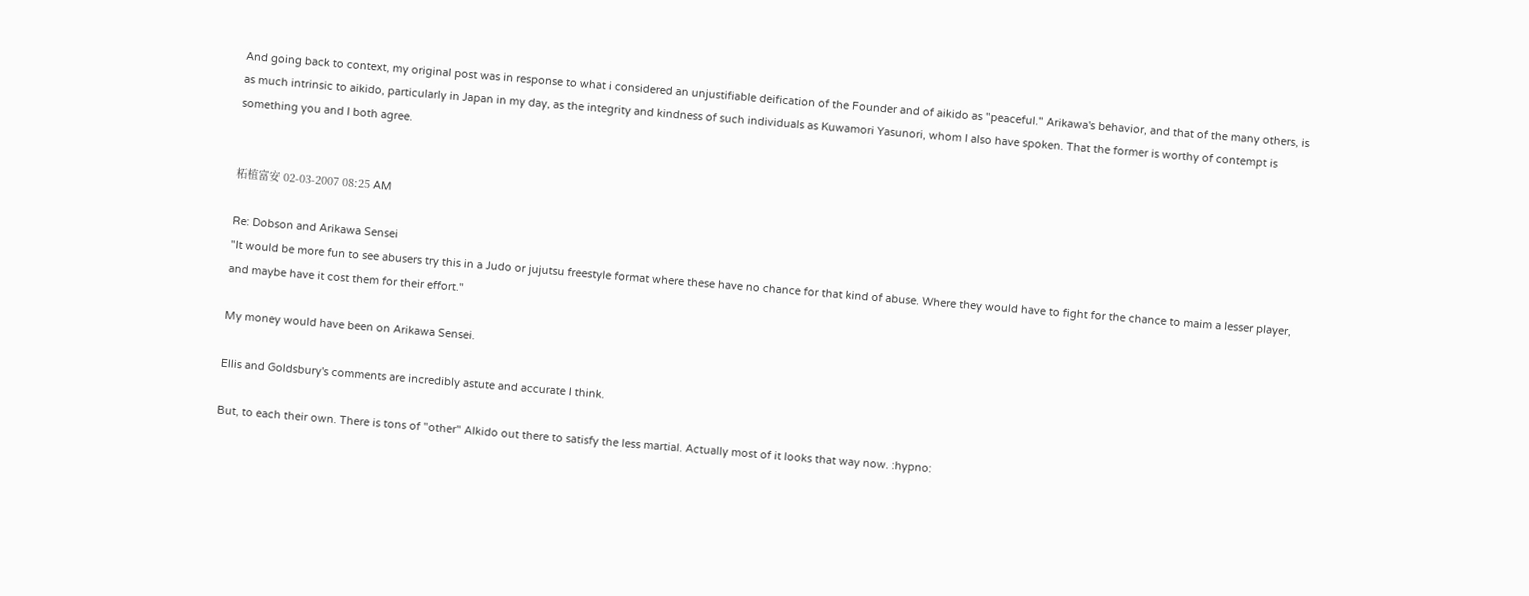And going back to context, my original post was in response to what i considered an unjustifiable deification of the Founder and of aikido as "peaceful." Arikawa's behavior, and that of the many others, is as much intrinsic to aikido, particularly in Japan in my day, as the integrity and kindness of such individuals as Kuwamori Yasunori, whom I also have spoken. That the former is worthy of contempt is something you and I both agree.


柘植富安 02-03-2007 08:25 AM

Re: Dobson and Arikawa Sensei
"It would be more fun to see abusers try this in a Judo or jujutsu freestyle format where these have no chance for that kind of abuse. Where they would have to fight for the chance to maim a lesser player, and maybe have it cost them for their effort."

My money would have been on Arikawa Sensei.

Ellis and Goldsbury's comments are incredibly astute and accurate I think.

But, to each their own. There is tons of "other" AIkido out there to satisfy the less martial. Actually most of it looks that way now. :hypno: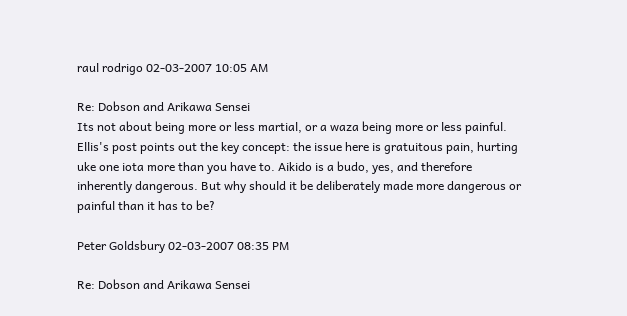raul rodrigo 02-03-2007 10:05 AM

Re: Dobson and Arikawa Sensei
Its not about being more or less martial, or a waza being more or less painful. Ellis's post points out the key concept: the issue here is gratuitous pain, hurting uke one iota more than you have to. Aikido is a budo, yes, and therefore inherently dangerous. But why should it be deliberately made more dangerous or painful than it has to be?

Peter Goldsbury 02-03-2007 08:35 PM

Re: Dobson and Arikawa Sensei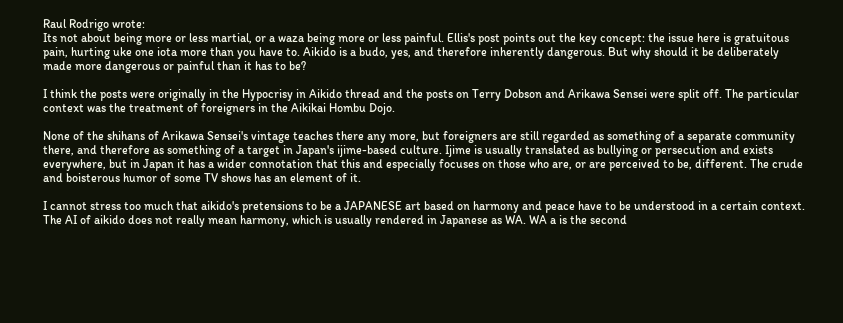Raul Rodrigo wrote:
Its not about being more or less martial, or a waza being more or less painful. Ellis's post points out the key concept: the issue here is gratuitous pain, hurting uke one iota more than you have to. Aikido is a budo, yes, and therefore inherently dangerous. But why should it be deliberately made more dangerous or painful than it has to be?

I think the posts were originally in the Hypocrisy in Aikido thread and the posts on Terry Dobson and Arikawa Sensei were split off. The particular context was the treatment of foreigners in the Aikikai Hombu Dojo.

None of the shihans of Arikawa Sensei's vintage teaches there any more, but foreigners are still regarded as something of a separate community there, and therefore as something of a target in Japan's ijime-based culture. Ijime is usually translated as bullying or persecution and exists everywhere, but in Japan it has a wider connotation that this and especially focuses on those who are, or are perceived to be, different. The crude and boisterous humor of some TV shows has an element of it.

I cannot stress too much that aikido's pretensions to be a JAPANESE art based on harmony and peace have to be understood in a certain context. The AI of aikido does not really mean harmony, which is usually rendered in Japanese as WA. WA a is the second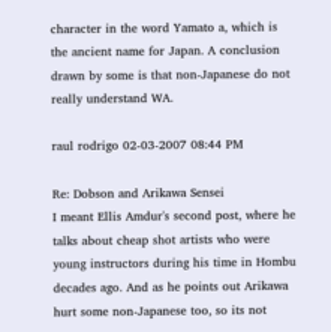character in the word Yamato a, which is the ancient name for Japan. A conclusion drawn by some is that non-Japanese do not really understand WA.

raul rodrigo 02-03-2007 08:44 PM

Re: Dobson and Arikawa Sensei
I meant Ellis Amdur's second post, where he talks about cheap shot artists who were young instructors during his time in Hombu decades ago. And as he points out Arikawa hurt some non-Japanese too, so its not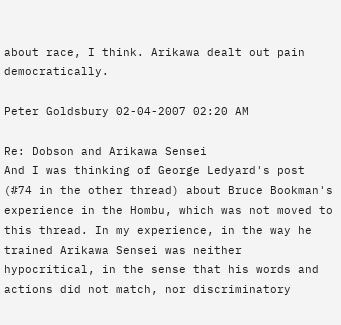about race, I think. Arikawa dealt out pain democratically.

Peter Goldsbury 02-04-2007 02:20 AM

Re: Dobson and Arikawa Sensei
And I was thinking of George Ledyard's post (#74 in the other thread) about Bruce Bookman's experience in the Hombu, which was not moved to this thread. In my experience, in the way he trained Arikawa Sensei was neither hypocritical, in the sense that his words and actions did not match, nor discriminatory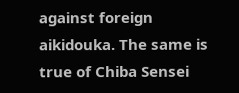against foreign aikidouka. The same is true of Chiba Sensei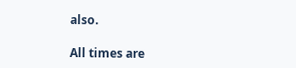also.

All times are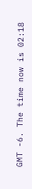GMT -6. The time now is 02:18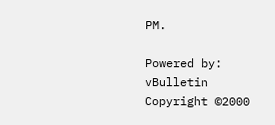PM.

Powered by: vBulletin
Copyright ©2000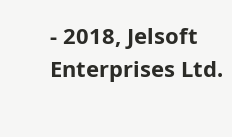- 2018, Jelsoft Enterprises Ltd.